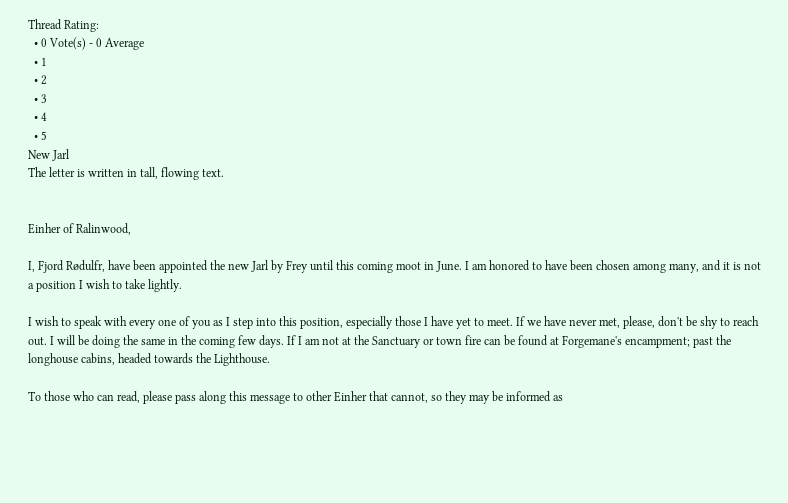Thread Rating:
  • 0 Vote(s) - 0 Average
  • 1
  • 2
  • 3
  • 4
  • 5
New Jarl
The letter is written in tall, flowing text.


Einher of Ralinwood,

I, Fjord Rødulfr, have been appointed the new Jarl by Frey until this coming moot in June. I am honored to have been chosen among many, and it is not a position I wish to take lightly.

I wish to speak with every one of you as I step into this position, especially those I have yet to meet. If we have never met, please, don't be shy to reach out. I will be doing the same in the coming few days. If I am not at the Sanctuary or town fire can be found at Forgemane's encampment; past the longhouse cabins, headed towards the Lighthouse.

To those who can read, please pass along this message to other Einher that cannot, so they may be informed as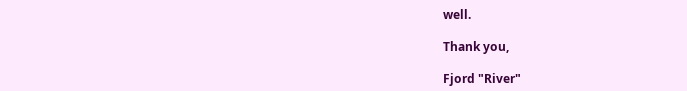well.

Thank you,

Fjord "River"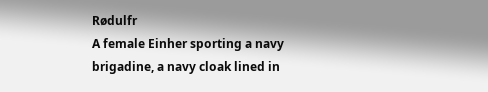Rødulfr
A female Einher sporting a navy brigadine, a navy cloak lined in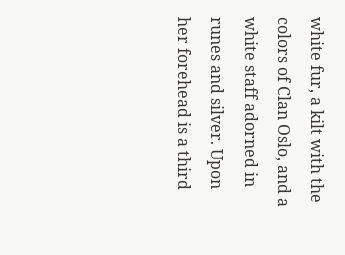white fur, a kilt with the colors of Clan Oslo, and a white staff adorned in runes and silver. Upon her forehead is a third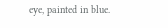eye, painted in blue.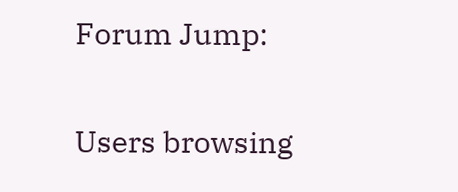Forum Jump:

Users browsing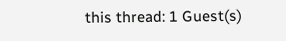this thread: 1 Guest(s)